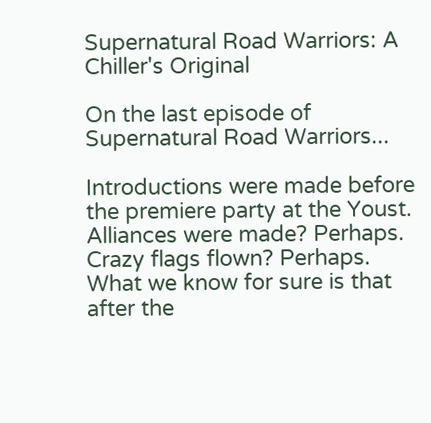Supernatural Road Warriors: A Chiller's Original

On the last episode of Supernatural Road Warriors...

Introductions were made before the premiere party at the Youst. Alliances were made? Perhaps. Crazy flags flown? Perhaps. What we know for sure is that after the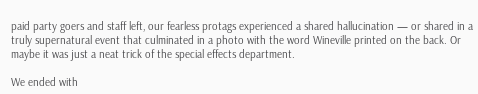paid party goers and staff left, our fearless protags experienced a shared hallucination — or shared in a truly supernatural event that culminated in a photo with the word Wineville printed on the back. Or maybe it was just a neat trick of the special effects department.

We ended with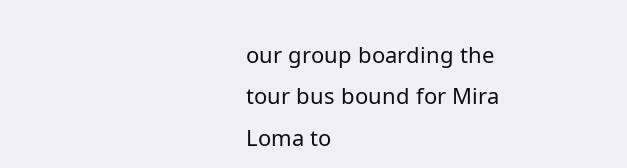our group boarding the tour bus bound for Mira Loma to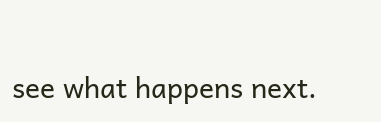see what happens next.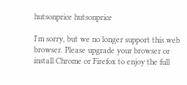hutsonprice hutsonprice

I'm sorry, but we no longer support this web browser. Please upgrade your browser or install Chrome or Firefox to enjoy the full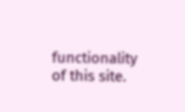functionality of this site.